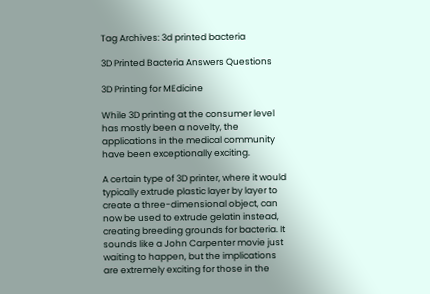Tag Archives: 3d printed bacteria

3D Printed Bacteria Answers Questions

3D Printing for MEdicine

While 3D printing at the consumer level has mostly been a novelty, the applications in the medical community have been exceptionally exciting.

A certain type of 3D printer, where it would typically extrude plastic layer by layer to create a three-dimensional object, can now be used to extrude gelatin instead, creating breeding grounds for bacteria. It sounds like a John Carpenter movie just waiting to happen, but the implications are extremely exciting for those in the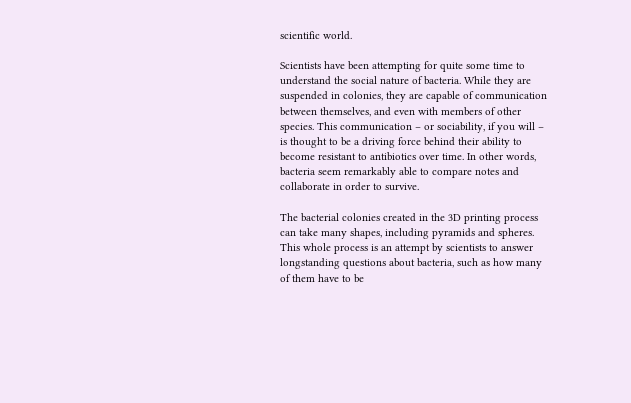scientific world.

Scientists have been attempting for quite some time to understand the social nature of bacteria. While they are suspended in colonies, they are capable of communication between themselves, and even with members of other species. This communication – or sociability, if you will – is thought to be a driving force behind their ability to become resistant to antibiotics over time. In other words, bacteria seem remarkably able to compare notes and collaborate in order to survive.

The bacterial colonies created in the 3D printing process can take many shapes, including pyramids and spheres. This whole process is an attempt by scientists to answer longstanding questions about bacteria, such as how many of them have to be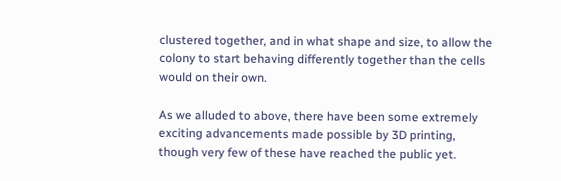clustered together, and in what shape and size, to allow the colony to start behaving differently together than the cells would on their own.

As we alluded to above, there have been some extremely exciting advancements made possible by 3D printing, though very few of these have reached the public yet.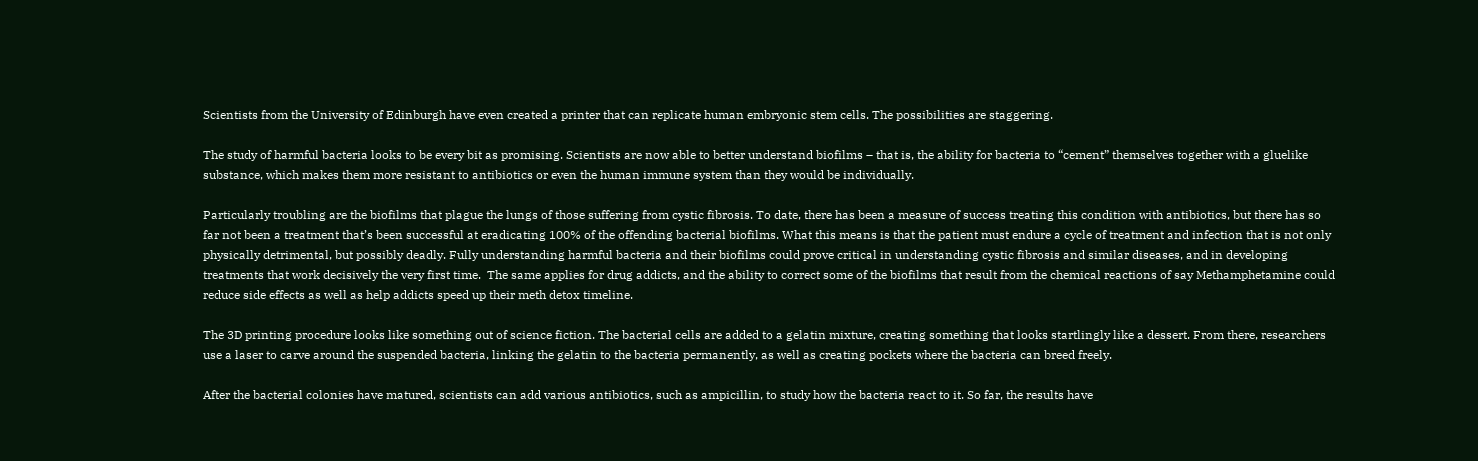Scientists from the University of Edinburgh have even created a printer that can replicate human embryonic stem cells. The possibilities are staggering.

The study of harmful bacteria looks to be every bit as promising. Scientists are now able to better understand biofilms – that is, the ability for bacteria to “cement” themselves together with a gluelike substance, which makes them more resistant to antibiotics or even the human immune system than they would be individually.

Particularly troubling are the biofilms that plague the lungs of those suffering from cystic fibrosis. To date, there has been a measure of success treating this condition with antibiotics, but there has so far not been a treatment that’s been successful at eradicating 100% of the offending bacterial biofilms. What this means is that the patient must endure a cycle of treatment and infection that is not only physically detrimental, but possibly deadly. Fully understanding harmful bacteria and their biofilms could prove critical in understanding cystic fibrosis and similar diseases, and in developing treatments that work decisively the very first time.  The same applies for drug addicts, and the ability to correct some of the biofilms that result from the chemical reactions of say Methamphetamine could reduce side effects as well as help addicts speed up their meth detox timeline.

The 3D printing procedure looks like something out of science fiction. The bacterial cells are added to a gelatin mixture, creating something that looks startlingly like a dessert. From there, researchers use a laser to carve around the suspended bacteria, linking the gelatin to the bacteria permanently, as well as creating pockets where the bacteria can breed freely.

After the bacterial colonies have matured, scientists can add various antibiotics, such as ampicillin, to study how the bacteria react to it. So far, the results have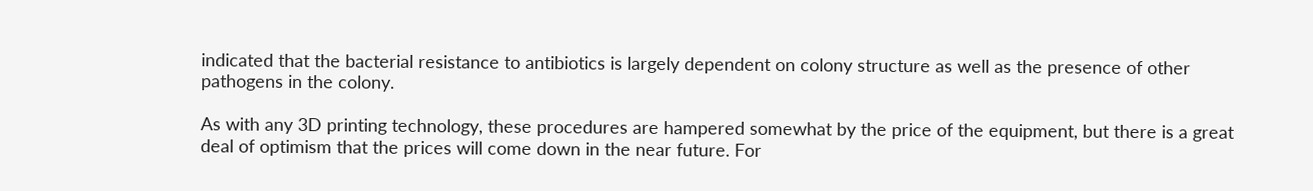indicated that the bacterial resistance to antibiotics is largely dependent on colony structure as well as the presence of other pathogens in the colony.

As with any 3D printing technology, these procedures are hampered somewhat by the price of the equipment, but there is a great deal of optimism that the prices will come down in the near future. For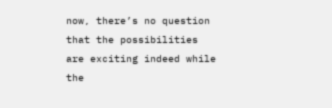now, there’s no question that the possibilities are exciting indeed while the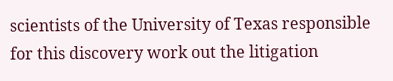scientists of the University of Texas responsible for this discovery work out the litigation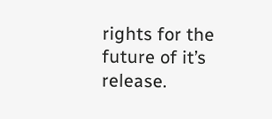rights for the future of it’s release.